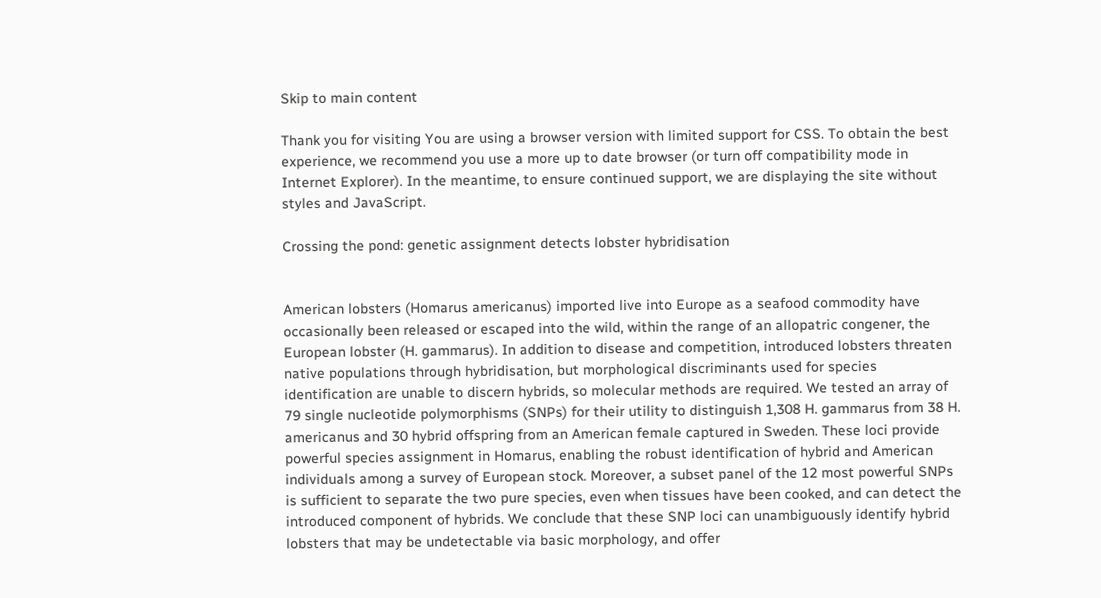Skip to main content

Thank you for visiting You are using a browser version with limited support for CSS. To obtain the best experience, we recommend you use a more up to date browser (or turn off compatibility mode in Internet Explorer). In the meantime, to ensure continued support, we are displaying the site without styles and JavaScript.

Crossing the pond: genetic assignment detects lobster hybridisation


American lobsters (Homarus americanus) imported live into Europe as a seafood commodity have occasionally been released or escaped into the wild, within the range of an allopatric congener, the European lobster (H. gammarus). In addition to disease and competition, introduced lobsters threaten native populations through hybridisation, but morphological discriminants used for species identification are unable to discern hybrids, so molecular methods are required. We tested an array of 79 single nucleotide polymorphisms (SNPs) for their utility to distinguish 1,308 H. gammarus from 38 H. americanus and 30 hybrid offspring from an American female captured in Sweden. These loci provide powerful species assignment in Homarus, enabling the robust identification of hybrid and American individuals among a survey of European stock. Moreover, a subset panel of the 12 most powerful SNPs is sufficient to separate the two pure species, even when tissues have been cooked, and can detect the introduced component of hybrids. We conclude that these SNP loci can unambiguously identify hybrid lobsters that may be undetectable via basic morphology, and offer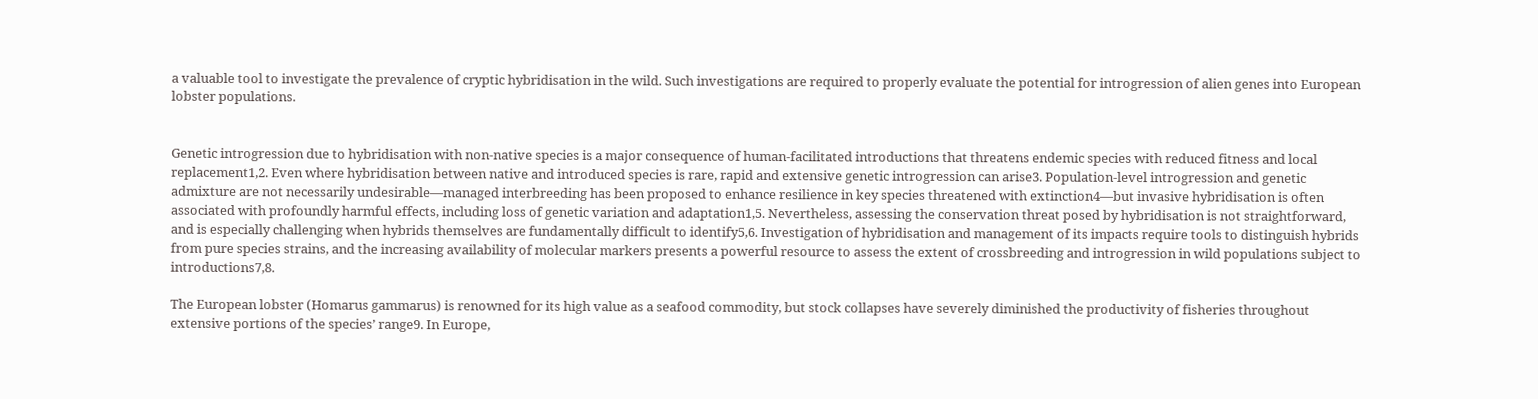a valuable tool to investigate the prevalence of cryptic hybridisation in the wild. Such investigations are required to properly evaluate the potential for introgression of alien genes into European lobster populations.


Genetic introgression due to hybridisation with non-native species is a major consequence of human-facilitated introductions that threatens endemic species with reduced fitness and local replacement1,2. Even where hybridisation between native and introduced species is rare, rapid and extensive genetic introgression can arise3. Population-level introgression and genetic admixture are not necessarily undesirable—managed interbreeding has been proposed to enhance resilience in key species threatened with extinction4—but invasive hybridisation is often associated with profoundly harmful effects, including loss of genetic variation and adaptation1,5. Nevertheless, assessing the conservation threat posed by hybridisation is not straightforward, and is especially challenging when hybrids themselves are fundamentally difficult to identify5,6. Investigation of hybridisation and management of its impacts require tools to distinguish hybrids from pure species strains, and the increasing availability of molecular markers presents a powerful resource to assess the extent of crossbreeding and introgression in wild populations subject to introductions7,8.

The European lobster (Homarus gammarus) is renowned for its high value as a seafood commodity, but stock collapses have severely diminished the productivity of fisheries throughout extensive portions of the species’ range9. In Europe,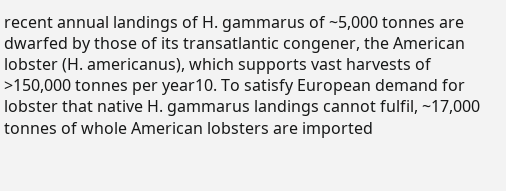recent annual landings of H. gammarus of ~5,000 tonnes are dwarfed by those of its transatlantic congener, the American lobster (H. americanus), which supports vast harvests of >150,000 tonnes per year10. To satisfy European demand for lobster that native H. gammarus landings cannot fulfil, ~17,000 tonnes of whole American lobsters are imported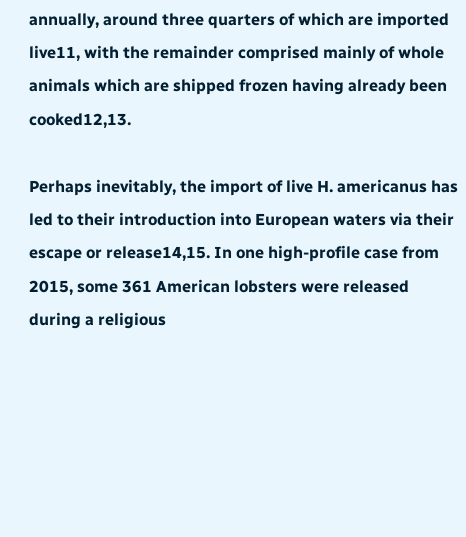annually, around three quarters of which are imported live11, with the remainder comprised mainly of whole animals which are shipped frozen having already been cooked12,13.

Perhaps inevitably, the import of live H. americanus has led to their introduction into European waters via their escape or release14,15. In one high-profile case from 2015, some 361 American lobsters were released during a religious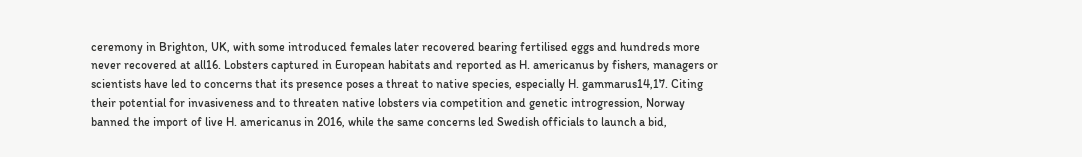ceremony in Brighton, UK, with some introduced females later recovered bearing fertilised eggs and hundreds more never recovered at all16. Lobsters captured in European habitats and reported as H. americanus by fishers, managers or scientists have led to concerns that its presence poses a threat to native species, especially H. gammarus14,17. Citing their potential for invasiveness and to threaten native lobsters via competition and genetic introgression, Norway banned the import of live H. americanus in 2016, while the same concerns led Swedish officials to launch a bid,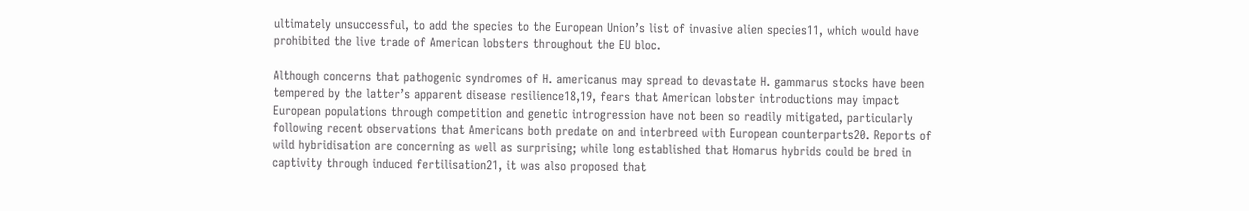ultimately unsuccessful, to add the species to the European Union’s list of invasive alien species11, which would have prohibited the live trade of American lobsters throughout the EU bloc.

Although concerns that pathogenic syndromes of H. americanus may spread to devastate H. gammarus stocks have been tempered by the latter’s apparent disease resilience18,19, fears that American lobster introductions may impact European populations through competition and genetic introgression have not been so readily mitigated, particularly following recent observations that Americans both predate on and interbreed with European counterparts20. Reports of wild hybridisation are concerning as well as surprising; while long established that Homarus hybrids could be bred in captivity through induced fertilisation21, it was also proposed that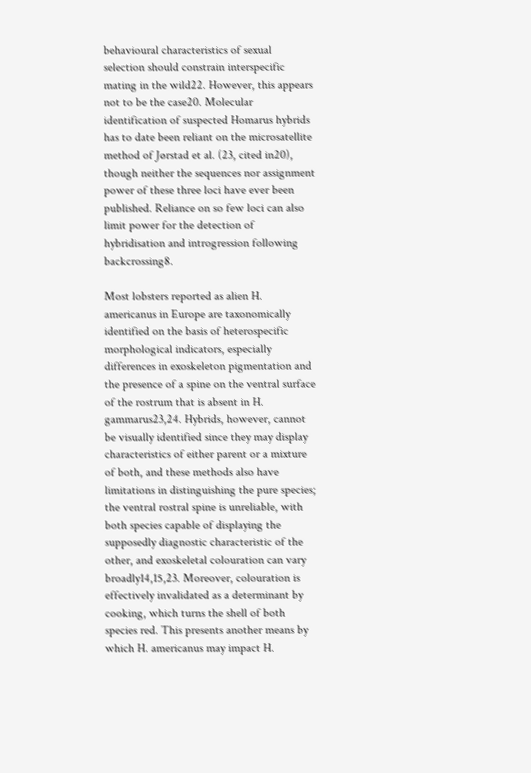behavioural characteristics of sexual selection should constrain interspecific mating in the wild22. However, this appears not to be the case20. Molecular identification of suspected Homarus hybrids has to date been reliant on the microsatellite method of Jørstad et al. (23, cited in20), though neither the sequences nor assignment power of these three loci have ever been published. Reliance on so few loci can also limit power for the detection of hybridisation and introgression following backcrossing8.

Most lobsters reported as alien H. americanus in Europe are taxonomically identified on the basis of heterospecific morphological indicators, especially differences in exoskeleton pigmentation and the presence of a spine on the ventral surface of the rostrum that is absent in H. gammarus23,24. Hybrids, however, cannot be visually identified since they may display characteristics of either parent or a mixture of both, and these methods also have limitations in distinguishing the pure species; the ventral rostral spine is unreliable, with both species capable of displaying the supposedly diagnostic characteristic of the other, and exoskeletal colouration can vary broadly14,15,23. Moreover, colouration is effectively invalidated as a determinant by cooking, which turns the shell of both species red. This presents another means by which H. americanus may impact H.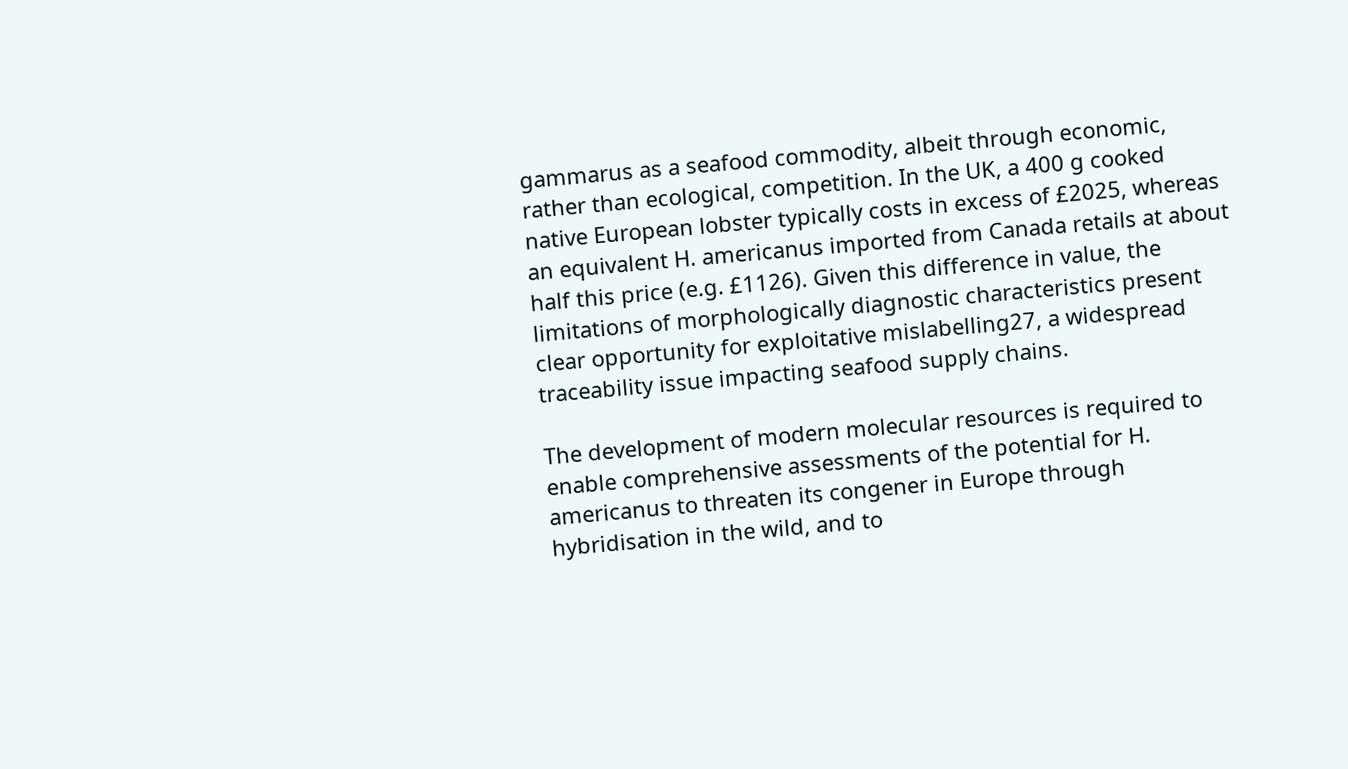gammarus as a seafood commodity, albeit through economic, rather than ecological, competition. In the UK, a 400 g cooked native European lobster typically costs in excess of £2025, whereas an equivalent H. americanus imported from Canada retails at about half this price (e.g. £1126). Given this difference in value, the limitations of morphologically diagnostic characteristics present clear opportunity for exploitative mislabelling27, a widespread traceability issue impacting seafood supply chains.

The development of modern molecular resources is required to enable comprehensive assessments of the potential for H. americanus to threaten its congener in Europe through hybridisation in the wild, and to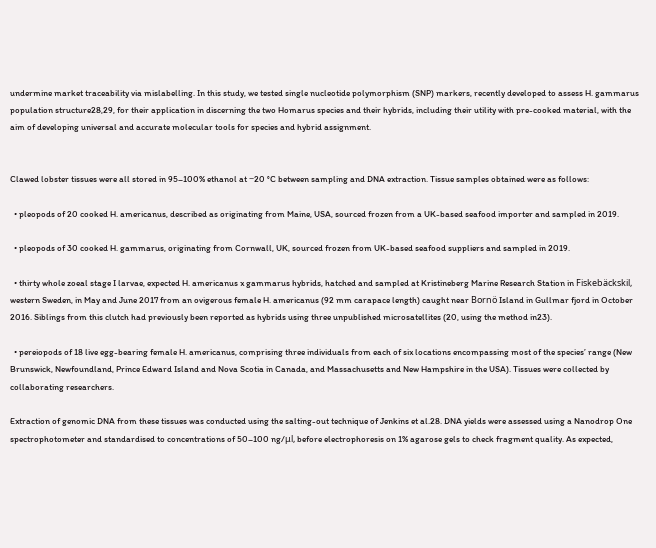undermine market traceability via mislabelling. In this study, we tested single nucleotide polymorphism (SNP) markers, recently developed to assess H. gammarus population structure28,29, for their application in discerning the two Homarus species and their hybrids, including their utility with pre-cooked material, with the aim of developing universal and accurate molecular tools for species and hybrid assignment.


Clawed lobster tissues were all stored in 95–100% ethanol at −20 °C between sampling and DNA extraction. Tissue samples obtained were as follows:

  • pleopods of 20 cooked H. americanus, described as originating from Maine, USA, sourced frozen from a UK-based seafood importer and sampled in 2019.

  • pleopods of 30 cooked H. gammarus, originating from Cornwall, UK, sourced frozen from UK-based seafood suppliers and sampled in 2019.

  • thirty whole zoeal stage I larvae, expected H. americanus x gammarus hybrids, hatched and sampled at Kristineberg Marine Research Station in Fiskebäckskil, western Sweden, in May and June 2017 from an ovigerous female H. americanus (92 mm carapace length) caught near Bornö Island in Gullmar fjord in October 2016. Siblings from this clutch had previously been reported as hybrids using three unpublished microsatellites (20, using the method in23).

  • pereiopods of 18 live egg-bearing female H. americanus, comprising three individuals from each of six locations encompassing most of the species’ range (New Brunswick, Newfoundland, Prince Edward Island and Nova Scotia in Canada, and Massachusetts and New Hampshire in the USA). Tissues were collected by collaborating researchers.

Extraction of genomic DNA from these tissues was conducted using the salting-out technique of Jenkins et al.28. DNA yields were assessed using a Nanodrop One spectrophotometer and standardised to concentrations of 50–100 ng/μl, before electrophoresis on 1% agarose gels to check fragment quality. As expected,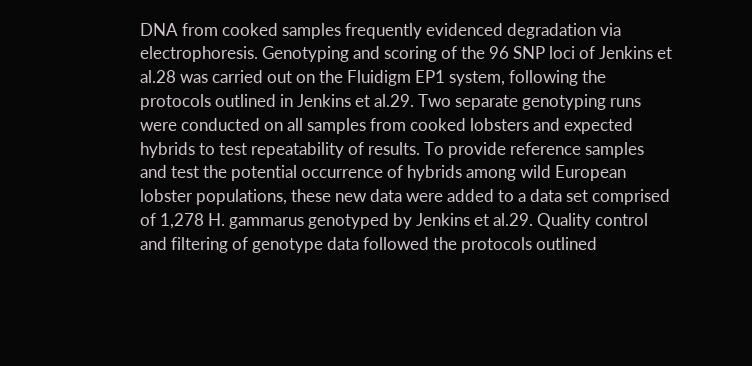DNA from cooked samples frequently evidenced degradation via electrophoresis. Genotyping and scoring of the 96 SNP loci of Jenkins et al.28 was carried out on the Fluidigm EP1 system, following the protocols outlined in Jenkins et al.29. Two separate genotyping runs were conducted on all samples from cooked lobsters and expected hybrids to test repeatability of results. To provide reference samples and test the potential occurrence of hybrids among wild European lobster populations, these new data were added to a data set comprised of 1,278 H. gammarus genotyped by Jenkins et al.29. Quality control and filtering of genotype data followed the protocols outlined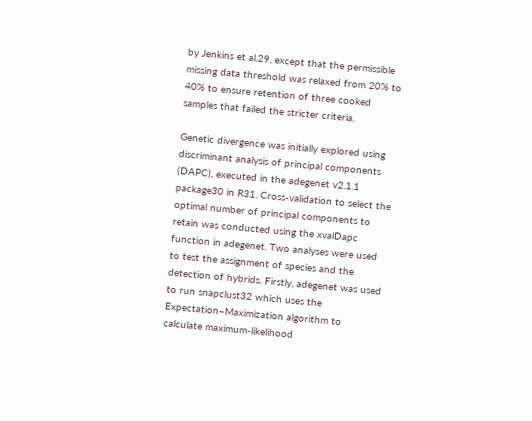by Jenkins et al.29, except that the permissible missing data threshold was relaxed from 20% to 40% to ensure retention of three cooked samples that failed the stricter criteria.

Genetic divergence was initially explored using discriminant analysis of principal components (DAPC), executed in the adegenet v2.1.1 package30 in R31. Cross-validation to select the optimal number of principal components to retain was conducted using the xvalDapc function in adegenet. Two analyses were used to test the assignment of species and the detection of hybrids. Firstly, adegenet was used to run snapclust32 which uses the Expectation–Maximization algorithm to calculate maximum-likelihood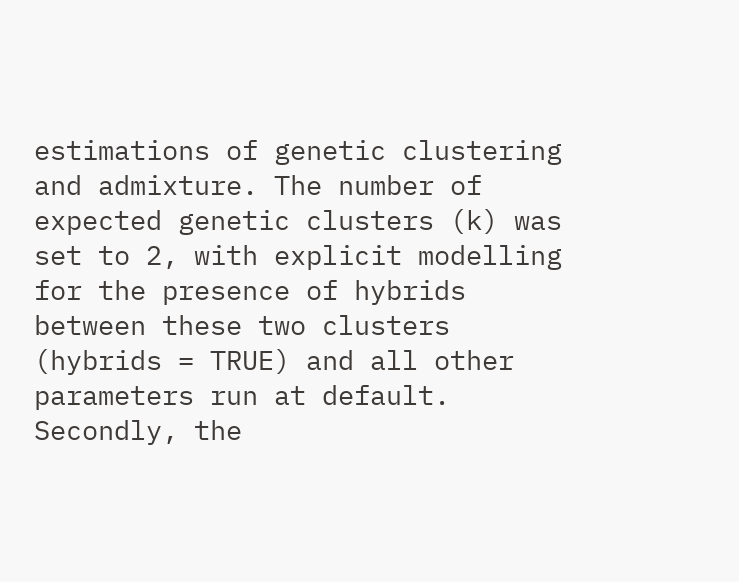estimations of genetic clustering and admixture. The number of expected genetic clusters (k) was set to 2, with explicit modelling for the presence of hybrids between these two clusters (hybrids = TRUE) and all other parameters run at default. Secondly, the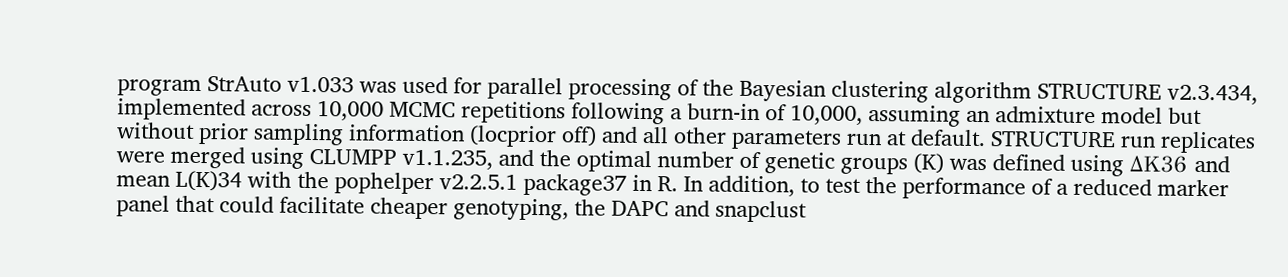program StrAuto v1.033 was used for parallel processing of the Bayesian clustering algorithm STRUCTURE v2.3.434, implemented across 10,000 MCMC repetitions following a burn-in of 10,000, assuming an admixture model but without prior sampling information (locprior off) and all other parameters run at default. STRUCTURE run replicates were merged using CLUMPP v1.1.235, and the optimal number of genetic groups (K) was defined using ΔK36 and mean L(K)34 with the pophelper v2.2.5.1 package37 in R. In addition, to test the performance of a reduced marker panel that could facilitate cheaper genotyping, the DAPC and snapclust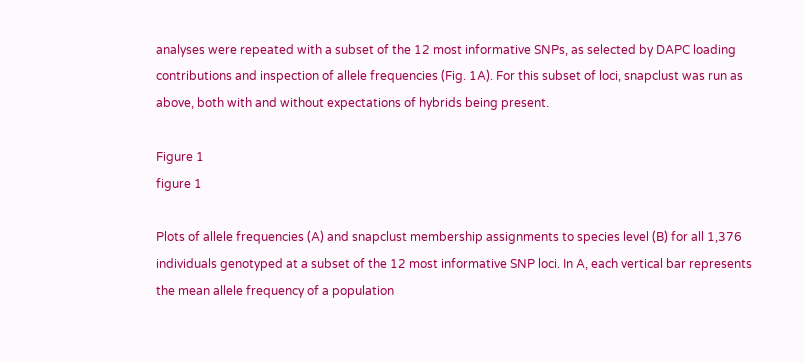analyses were repeated with a subset of the 12 most informative SNPs, as selected by DAPC loading contributions and inspection of allele frequencies (Fig. 1A). For this subset of loci, snapclust was run as above, both with and without expectations of hybrids being present.

Figure 1
figure 1

Plots of allele frequencies (A) and snapclust membership assignments to species level (B) for all 1,376 individuals genotyped at a subset of the 12 most informative SNP loci. In A, each vertical bar represents the mean allele frequency of a population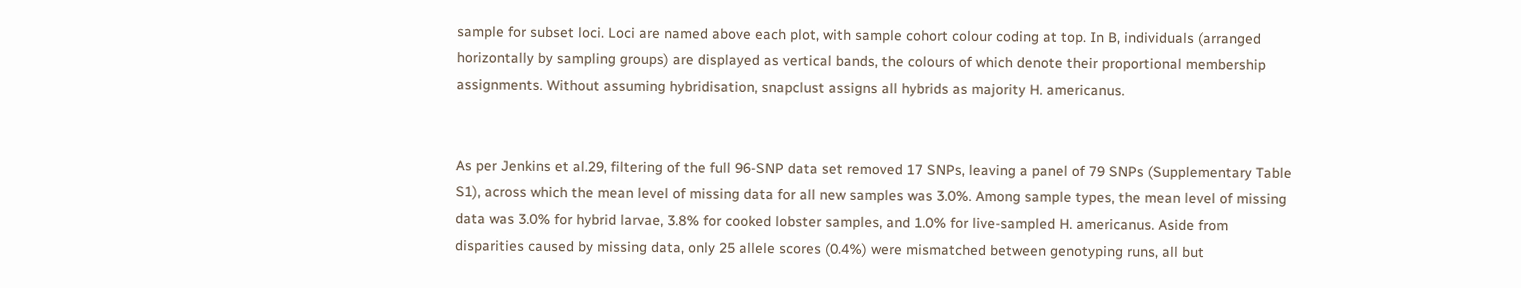sample for subset loci. Loci are named above each plot, with sample cohort colour coding at top. In B, individuals (arranged horizontally by sampling groups) are displayed as vertical bands, the colours of which denote their proportional membership assignments. Without assuming hybridisation, snapclust assigns all hybrids as majority H. americanus.


As per Jenkins et al.29, filtering of the full 96-SNP data set removed 17 SNPs, leaving a panel of 79 SNPs (Supplementary Table S1), across which the mean level of missing data for all new samples was 3.0%. Among sample types, the mean level of missing data was 3.0% for hybrid larvae, 3.8% for cooked lobster samples, and 1.0% for live-sampled H. americanus. Aside from disparities caused by missing data, only 25 allele scores (0.4%) were mismatched between genotyping runs, all but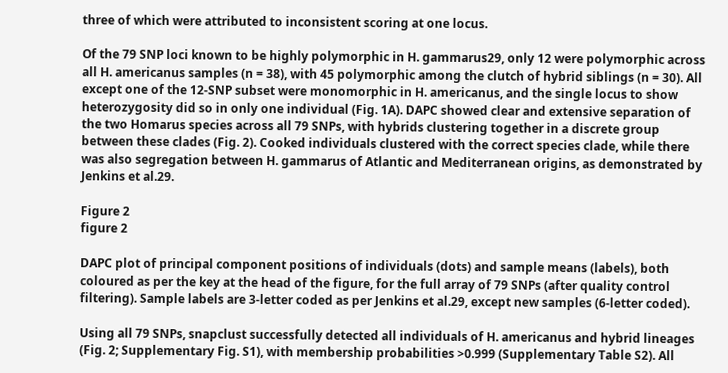three of which were attributed to inconsistent scoring at one locus.

Of the 79 SNP loci known to be highly polymorphic in H. gammarus29, only 12 were polymorphic across all H. americanus samples (n = 38), with 45 polymorphic among the clutch of hybrid siblings (n = 30). All except one of the 12-SNP subset were monomorphic in H. americanus, and the single locus to show heterozygosity did so in only one individual (Fig. 1A). DAPC showed clear and extensive separation of the two Homarus species across all 79 SNPs, with hybrids clustering together in a discrete group between these clades (Fig. 2). Cooked individuals clustered with the correct species clade, while there was also segregation between H. gammarus of Atlantic and Mediterranean origins, as demonstrated by Jenkins et al.29.

Figure 2
figure 2

DAPC plot of principal component positions of individuals (dots) and sample means (labels), both coloured as per the key at the head of the figure, for the full array of 79 SNPs (after quality control filtering). Sample labels are 3-letter coded as per Jenkins et al.29, except new samples (6-letter coded).

Using all 79 SNPs, snapclust successfully detected all individuals of H. americanus and hybrid lineages (Fig. 2; Supplementary Fig. S1), with membership probabilities >0.999 (Supplementary Table S2). All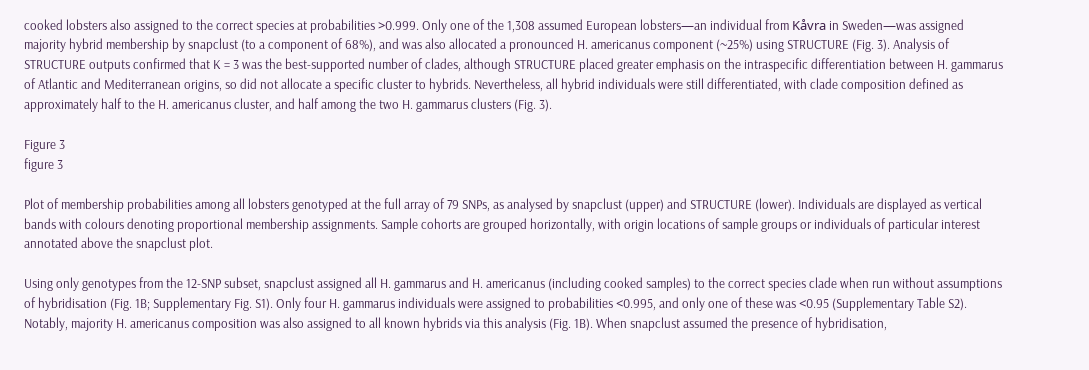cooked lobsters also assigned to the correct species at probabilities >0.999. Only one of the 1,308 assumed European lobsters—an individual from Kåvra in Sweden—was assigned majority hybrid membership by snapclust (to a component of 68%), and was also allocated a pronounced H. americanus component (~25%) using STRUCTURE (Fig. 3). Analysis of STRUCTURE outputs confirmed that K = 3 was the best-supported number of clades, although STRUCTURE placed greater emphasis on the intraspecific differentiation between H. gammarus of Atlantic and Mediterranean origins, so did not allocate a specific cluster to hybrids. Nevertheless, all hybrid individuals were still differentiated, with clade composition defined as approximately half to the H. americanus cluster, and half among the two H. gammarus clusters (Fig. 3).

Figure 3
figure 3

Plot of membership probabilities among all lobsters genotyped at the full array of 79 SNPs, as analysed by snapclust (upper) and STRUCTURE (lower). Individuals are displayed as vertical bands with colours denoting proportional membership assignments. Sample cohorts are grouped horizontally, with origin locations of sample groups or individuals of particular interest annotated above the snapclust plot.

Using only genotypes from the 12-SNP subset, snapclust assigned all H. gammarus and H. americanus (including cooked samples) to the correct species clade when run without assumptions of hybridisation (Fig. 1B; Supplementary Fig. S1). Only four H. gammarus individuals were assigned to probabilities <0.995, and only one of these was <0.95 (Supplementary Table S2). Notably, majority H. americanus composition was also assigned to all known hybrids via this analysis (Fig. 1B). When snapclust assumed the presence of hybridisation,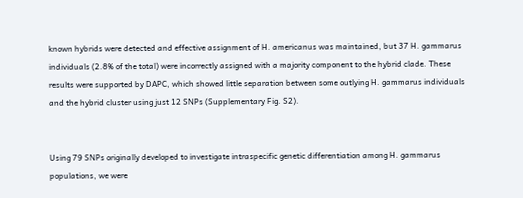known hybrids were detected and effective assignment of H. americanus was maintained, but 37 H. gammarus individuals (2.8% of the total) were incorrectly assigned with a majority component to the hybrid clade. These results were supported by DAPC, which showed little separation between some outlying H. gammarus individuals and the hybrid cluster using just 12 SNPs (Supplementary Fig. S2).


Using 79 SNPs originally developed to investigate intraspecific genetic differentiation among H. gammarus populations, we were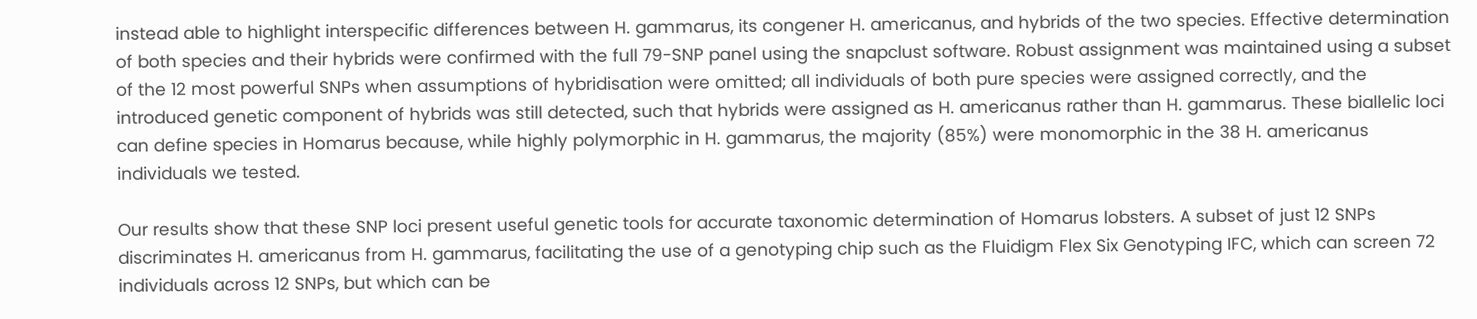instead able to highlight interspecific differences between H. gammarus, its congener H. americanus, and hybrids of the two species. Effective determination of both species and their hybrids were confirmed with the full 79-SNP panel using the snapclust software. Robust assignment was maintained using a subset of the 12 most powerful SNPs when assumptions of hybridisation were omitted; all individuals of both pure species were assigned correctly, and the introduced genetic component of hybrids was still detected, such that hybrids were assigned as H. americanus rather than H. gammarus. These biallelic loci can define species in Homarus because, while highly polymorphic in H. gammarus, the majority (85%) were monomorphic in the 38 H. americanus individuals we tested.

Our results show that these SNP loci present useful genetic tools for accurate taxonomic determination of Homarus lobsters. A subset of just 12 SNPs discriminates H. americanus from H. gammarus, facilitating the use of a genotyping chip such as the Fluidigm Flex Six Genotyping IFC, which can screen 72 individuals across 12 SNPs, but which can be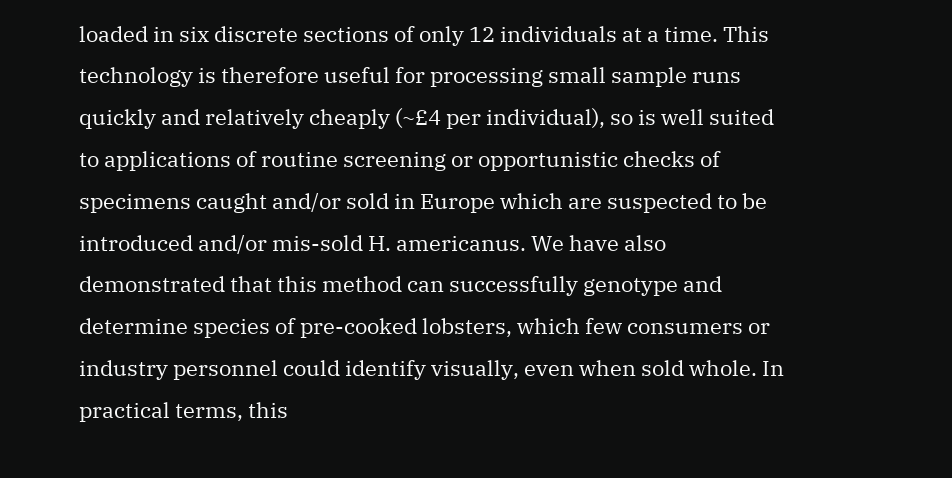loaded in six discrete sections of only 12 individuals at a time. This technology is therefore useful for processing small sample runs quickly and relatively cheaply (~£4 per individual), so is well suited to applications of routine screening or opportunistic checks of specimens caught and/or sold in Europe which are suspected to be introduced and/or mis-sold H. americanus. We have also demonstrated that this method can successfully genotype and determine species of pre-cooked lobsters, which few consumers or industry personnel could identify visually, even when sold whole. In practical terms, this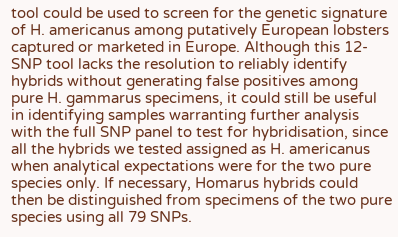tool could be used to screen for the genetic signature of H. americanus among putatively European lobsters captured or marketed in Europe. Although this 12-SNP tool lacks the resolution to reliably identify hybrids without generating false positives among pure H. gammarus specimens, it could still be useful in identifying samples warranting further analysis with the full SNP panel to test for hybridisation, since all the hybrids we tested assigned as H. americanus when analytical expectations were for the two pure species only. If necessary, Homarus hybrids could then be distinguished from specimens of the two pure species using all 79 SNPs.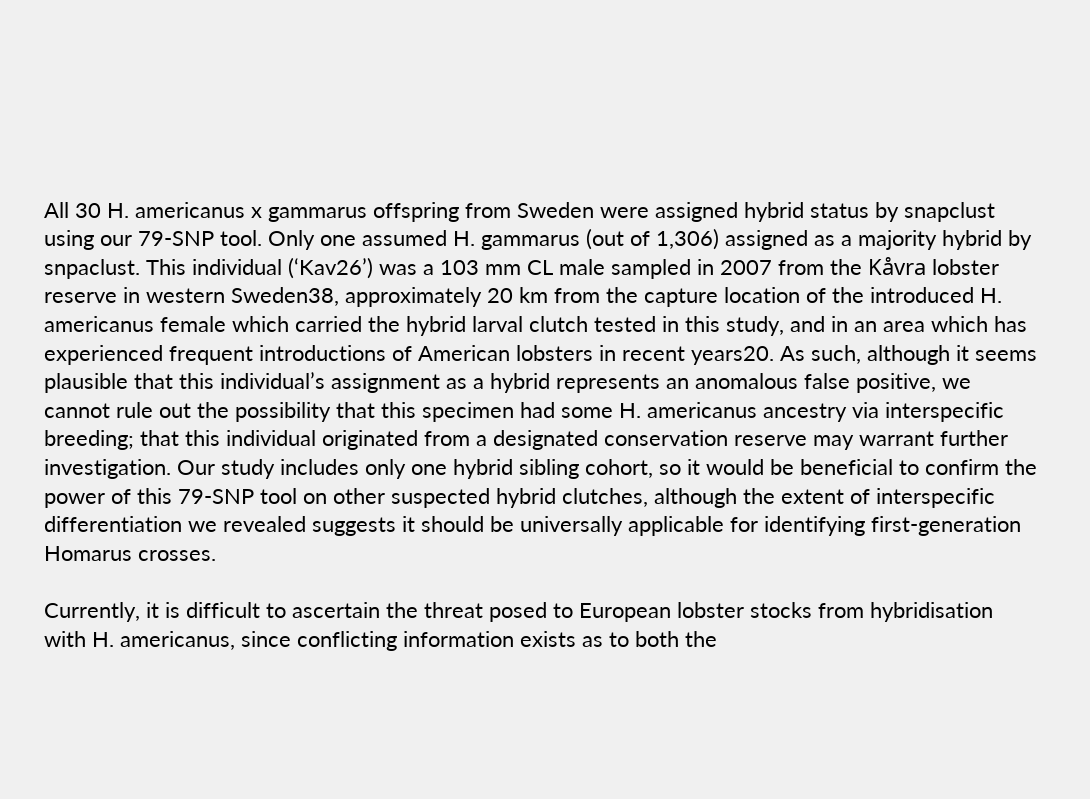All 30 H. americanus x gammarus offspring from Sweden were assigned hybrid status by snapclust using our 79-SNP tool. Only one assumed H. gammarus (out of 1,306) assigned as a majority hybrid by snpaclust. This individual (‘Kav26’) was a 103 mm CL male sampled in 2007 from the Kåvra lobster reserve in western Sweden38, approximately 20 km from the capture location of the introduced H. americanus female which carried the hybrid larval clutch tested in this study, and in an area which has experienced frequent introductions of American lobsters in recent years20. As such, although it seems plausible that this individual’s assignment as a hybrid represents an anomalous false positive, we cannot rule out the possibility that this specimen had some H. americanus ancestry via interspecific breeding; that this individual originated from a designated conservation reserve may warrant further investigation. Our study includes only one hybrid sibling cohort, so it would be beneficial to confirm the power of this 79-SNP tool on other suspected hybrid clutches, although the extent of interspecific differentiation we revealed suggests it should be universally applicable for identifying first-generation Homarus crosses.

Currently, it is difficult to ascertain the threat posed to European lobster stocks from hybridisation with H. americanus, since conflicting information exists as to both the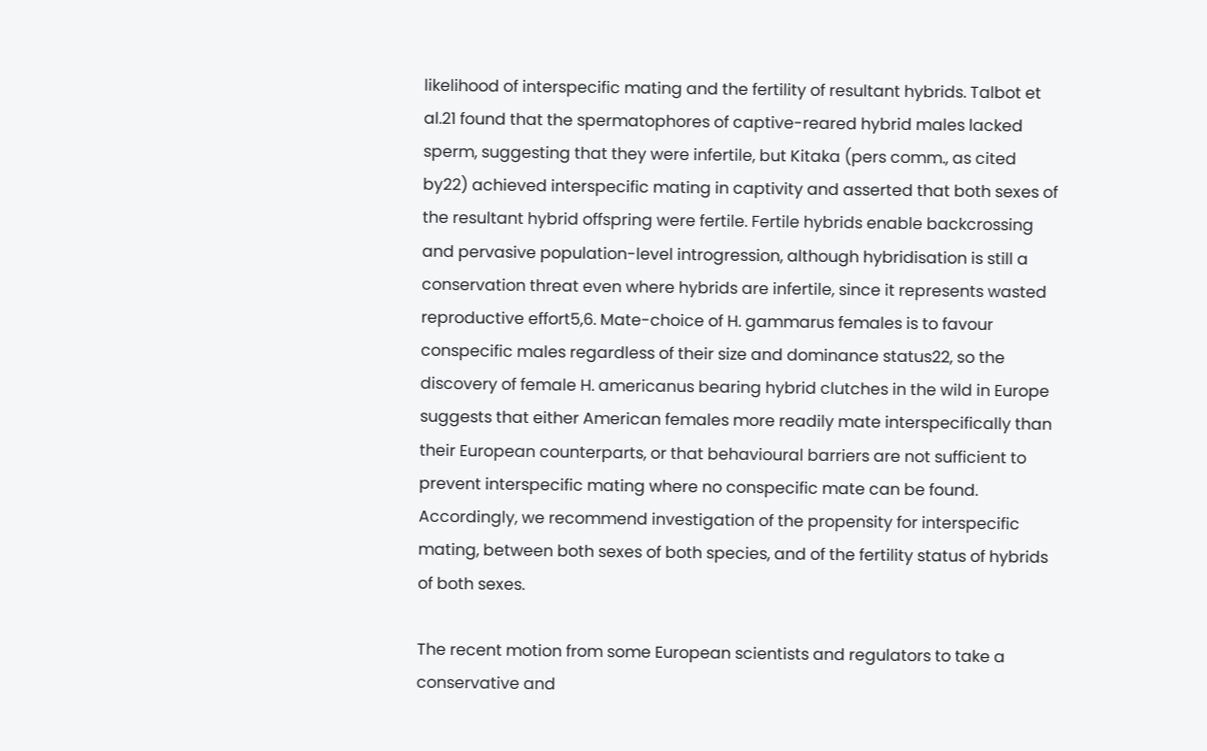likelihood of interspecific mating and the fertility of resultant hybrids. Talbot et al.21 found that the spermatophores of captive-reared hybrid males lacked sperm, suggesting that they were infertile, but Kitaka (pers comm., as cited by22) achieved interspecific mating in captivity and asserted that both sexes of the resultant hybrid offspring were fertile. Fertile hybrids enable backcrossing and pervasive population-level introgression, although hybridisation is still a conservation threat even where hybrids are infertile, since it represents wasted reproductive effort5,6. Mate-choice of H. gammarus females is to favour conspecific males regardless of their size and dominance status22, so the discovery of female H. americanus bearing hybrid clutches in the wild in Europe suggests that either American females more readily mate interspecifically than their European counterparts, or that behavioural barriers are not sufficient to prevent interspecific mating where no conspecific mate can be found. Accordingly, we recommend investigation of the propensity for interspecific mating, between both sexes of both species, and of the fertility status of hybrids of both sexes.

The recent motion from some European scientists and regulators to take a conservative and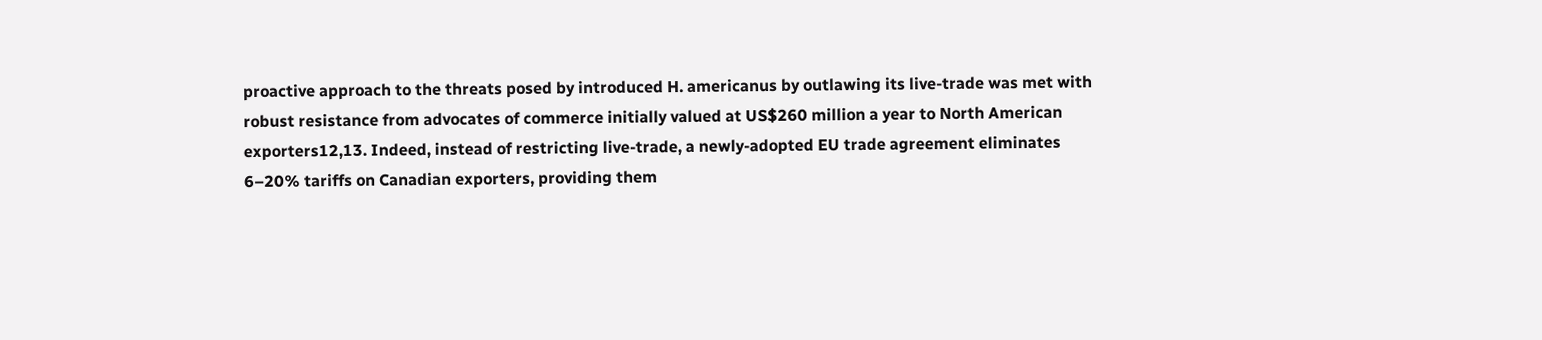proactive approach to the threats posed by introduced H. americanus by outlawing its live-trade was met with robust resistance from advocates of commerce initially valued at US$260 million a year to North American exporters12,13. Indeed, instead of restricting live-trade, a newly-adopted EU trade agreement eliminates 6–20% tariffs on Canadian exporters, providing them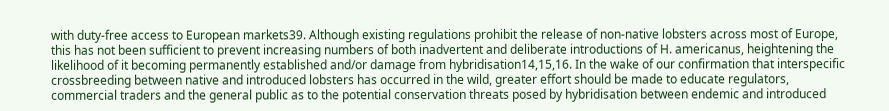with duty-free access to European markets39. Although existing regulations prohibit the release of non-native lobsters across most of Europe, this has not been sufficient to prevent increasing numbers of both inadvertent and deliberate introductions of H. americanus, heightening the likelihood of it becoming permanently established and/or damage from hybridisation14,15,16. In the wake of our confirmation that interspecific crossbreeding between native and introduced lobsters has occurred in the wild, greater effort should be made to educate regulators, commercial traders and the general public as to the potential conservation threats posed by hybridisation between endemic and introduced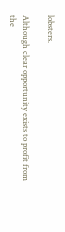lobsters.

Although clear opportunity exists to profit from the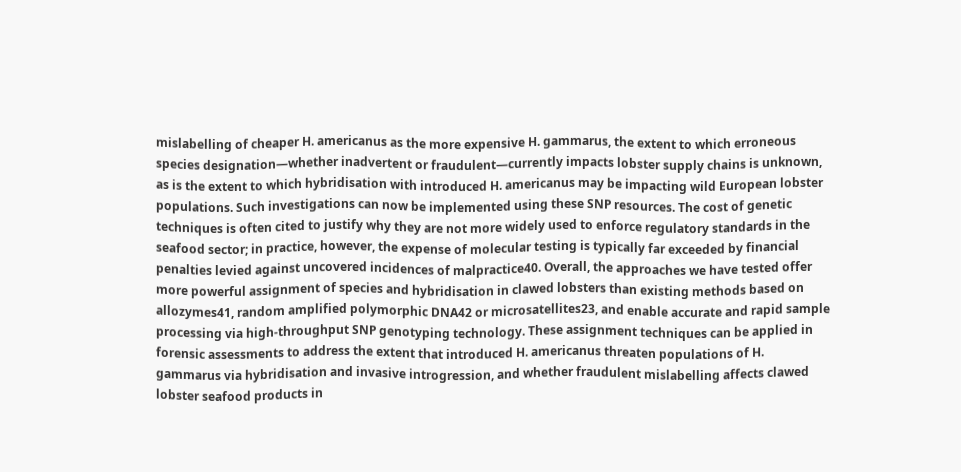mislabelling of cheaper H. americanus as the more expensive H. gammarus, the extent to which erroneous species designation—whether inadvertent or fraudulent—currently impacts lobster supply chains is unknown, as is the extent to which hybridisation with introduced H. americanus may be impacting wild European lobster populations. Such investigations can now be implemented using these SNP resources. The cost of genetic techniques is often cited to justify why they are not more widely used to enforce regulatory standards in the seafood sector; in practice, however, the expense of molecular testing is typically far exceeded by financial penalties levied against uncovered incidences of malpractice40. Overall, the approaches we have tested offer more powerful assignment of species and hybridisation in clawed lobsters than existing methods based on allozymes41, random amplified polymorphic DNA42 or microsatellites23, and enable accurate and rapid sample processing via high-throughput SNP genotyping technology. These assignment techniques can be applied in forensic assessments to address the extent that introduced H. americanus threaten populations of H. gammarus via hybridisation and invasive introgression, and whether fraudulent mislabelling affects clawed lobster seafood products in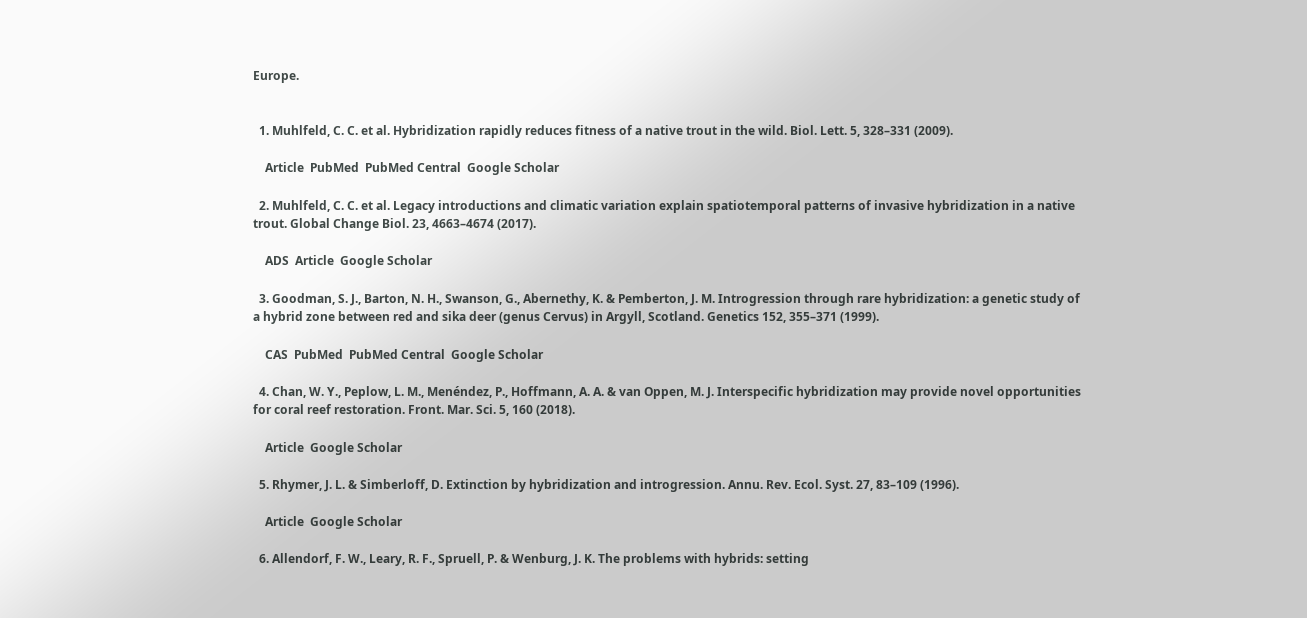Europe.


  1. Muhlfeld, C. C. et al. Hybridization rapidly reduces fitness of a native trout in the wild. Biol. Lett. 5, 328–331 (2009).

    Article  PubMed  PubMed Central  Google Scholar

  2. Muhlfeld, C. C. et al. Legacy introductions and climatic variation explain spatiotemporal patterns of invasive hybridization in a native trout. Global Change Biol. 23, 4663–4674 (2017).

    ADS  Article  Google Scholar

  3. Goodman, S. J., Barton, N. H., Swanson, G., Abernethy, K. & Pemberton, J. M. Introgression through rare hybridization: a genetic study of a hybrid zone between red and sika deer (genus Cervus) in Argyll, Scotland. Genetics 152, 355–371 (1999).

    CAS  PubMed  PubMed Central  Google Scholar

  4. Chan, W. Y., Peplow, L. M., Menéndez, P., Hoffmann, A. A. & van Oppen, M. J. Interspecific hybridization may provide novel opportunities for coral reef restoration. Front. Mar. Sci. 5, 160 (2018).

    Article  Google Scholar

  5. Rhymer, J. L. & Simberloff, D. Extinction by hybridization and introgression. Annu. Rev. Ecol. Syst. 27, 83–109 (1996).

    Article  Google Scholar

  6. Allendorf, F. W., Leary, R. F., Spruell, P. & Wenburg, J. K. The problems with hybrids: setting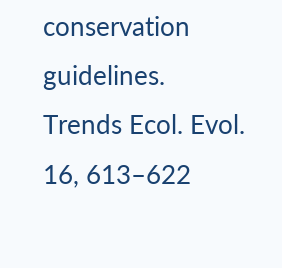conservation guidelines. Trends Ecol. Evol. 16, 613–622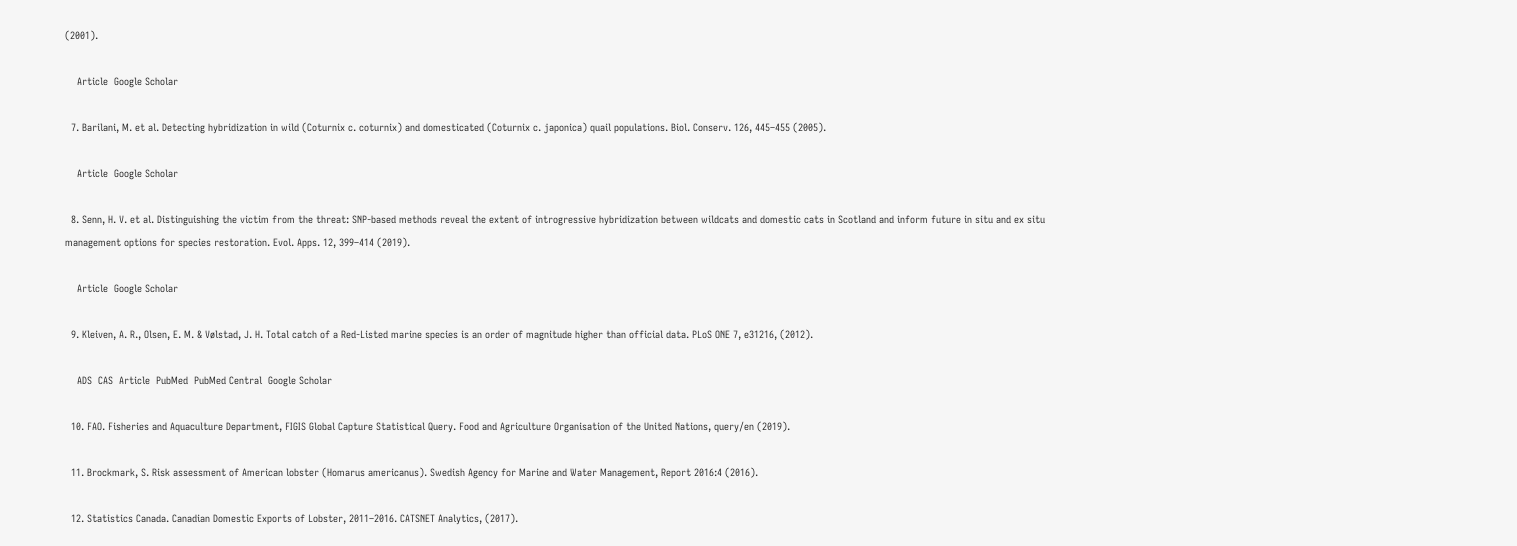(2001).

    Article  Google Scholar

  7. Barilani, M. et al. Detecting hybridization in wild (Coturnix c. coturnix) and domesticated (Coturnix c. japonica) quail populations. Biol. Conserv. 126, 445–455 (2005).

    Article  Google Scholar

  8. Senn, H. V. et al. Distinguishing the victim from the threat: SNP-based methods reveal the extent of introgressive hybridization between wildcats and domestic cats in Scotland and inform future in situ and ex situ management options for species restoration. Evol. Apps. 12, 399–414 (2019).

    Article  Google Scholar

  9. Kleiven, A. R., Olsen, E. M. & Vølstad, J. H. Total catch of a Red-Listed marine species is an order of magnitude higher than official data. PLoS ONE 7, e31216, (2012).

    ADS  CAS  Article  PubMed  PubMed Central  Google Scholar

  10. FAO. Fisheries and Aquaculture Department, FIGIS Global Capture Statistical Query. Food and Agriculture Organisation of the United Nations, query/en (2019).

  11. Brockmark, S. Risk assessment of American lobster (Homarus americanus). Swedish Agency for Marine and Water Management, Report 2016:4 (2016).

  12. Statistics Canada. Canadian Domestic Exports of Lobster, 2011–2016. CATSNET Analytics, (2017).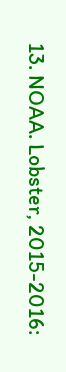13. NOAA. Lobster, 2015-2016: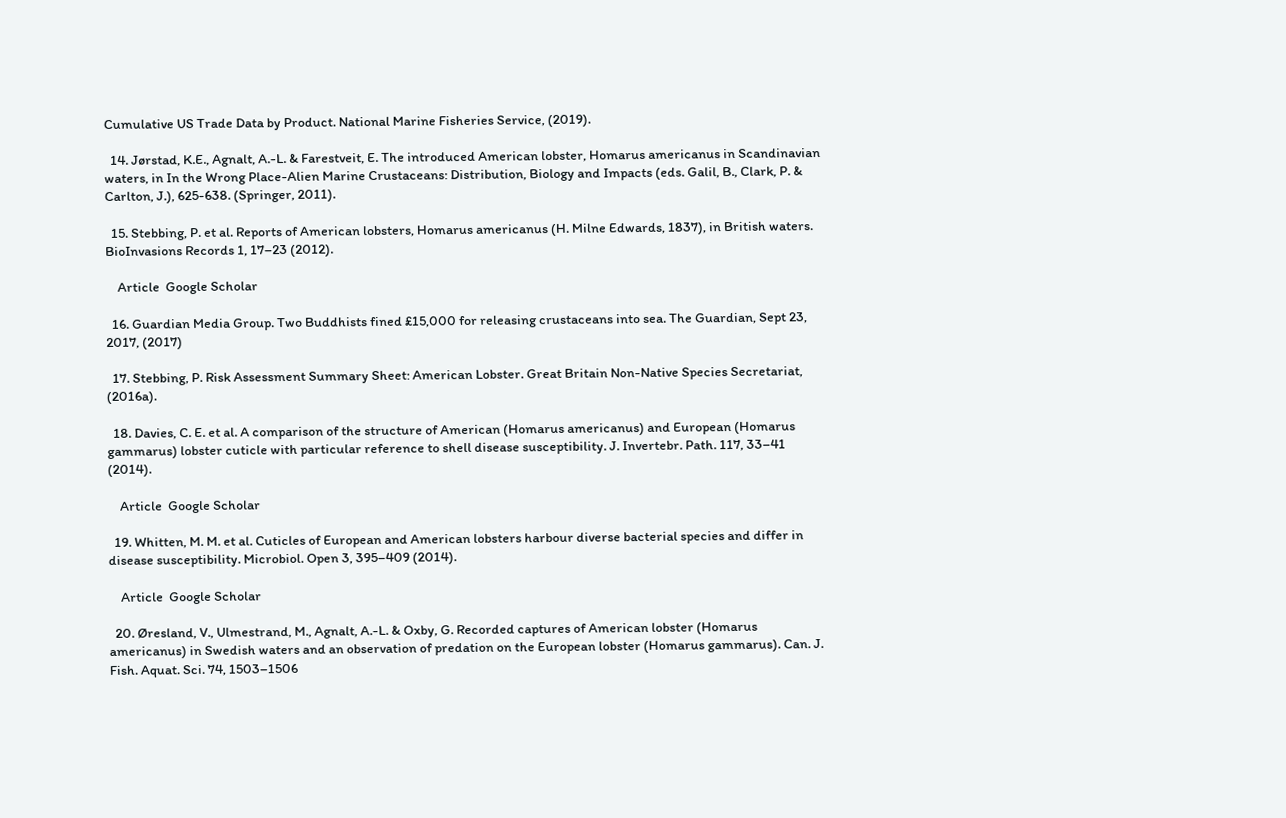Cumulative US Trade Data by Product. National Marine Fisheries Service, (2019).

  14. Jørstad, K.E., Agnalt, A.-L. & Farestveit, E. The introduced American lobster, Homarus americanus in Scandinavian waters, in In the Wrong Place-Alien Marine Crustaceans: Distribution, Biology and Impacts (eds. Galil, B., Clark, P. & Carlton, J.), 625-638. (Springer, 2011).

  15. Stebbing, P. et al. Reports of American lobsters, Homarus americanus (H. Milne Edwards, 1837), in British waters. BioInvasions Records 1, 17–23 (2012).

    Article  Google Scholar

  16. Guardian Media Group. Two Buddhists fined £15,000 for releasing crustaceans into sea. The Guardian, Sept 23, 2017, (2017)

  17. Stebbing, P. Risk Assessment Summary Sheet: American Lobster. Great Britain Non-Native Species Secretariat, (2016a).

  18. Davies, C. E. et al. A comparison of the structure of American (Homarus americanus) and European (Homarus gammarus) lobster cuticle with particular reference to shell disease susceptibility. J. Invertebr. Path. 117, 33–41 (2014).

    Article  Google Scholar

  19. Whitten, M. M. et al. Cuticles of European and American lobsters harbour diverse bacterial species and differ in disease susceptibility. Microbiol. Open 3, 395–409 (2014).

    Article  Google Scholar

  20. Øresland, V., Ulmestrand, M., Agnalt, A.-L. & Oxby, G. Recorded captures of American lobster (Homarus americanus) in Swedish waters and an observation of predation on the European lobster (Homarus gammarus). Can. J. Fish. Aquat. Sci. 74, 1503–1506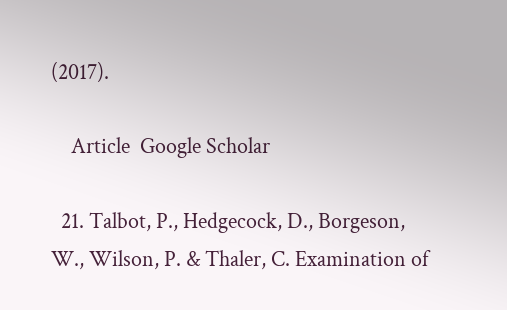(2017).

    Article  Google Scholar

  21. Talbot, P., Hedgecock, D., Borgeson, W., Wilson, P. & Thaler, C. Examination of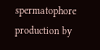spermatophore production by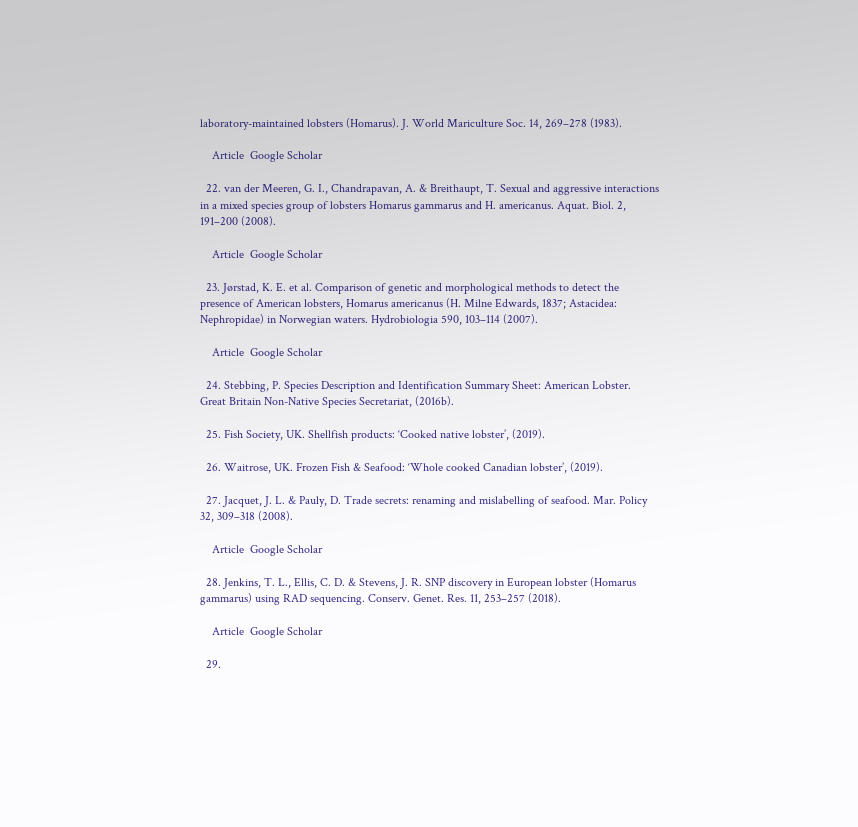laboratory-maintained lobsters (Homarus). J. World Mariculture Soc. 14, 269–278 (1983).

    Article  Google Scholar

  22. van der Meeren, G. I., Chandrapavan, A. & Breithaupt, T. Sexual and aggressive interactions in a mixed species group of lobsters Homarus gammarus and H. americanus. Aquat. Biol. 2, 191–200 (2008).

    Article  Google Scholar

  23. Jørstad, K. E. et al. Comparison of genetic and morphological methods to detect the presence of American lobsters, Homarus americanus (H. Milne Edwards, 1837; Astacidea: Nephropidae) in Norwegian waters. Hydrobiologia 590, 103–114 (2007).

    Article  Google Scholar

  24. Stebbing, P. Species Description and Identification Summary Sheet: American Lobster. Great Britain Non-Native Species Secretariat, (2016b).

  25. Fish Society, UK. Shellfish products: ‘Cooked native lobster’, (2019).

  26. Waitrose, UK. Frozen Fish & Seafood: ‘Whole cooked Canadian lobster’, (2019).

  27. Jacquet, J. L. & Pauly, D. Trade secrets: renaming and mislabelling of seafood. Mar. Policy 32, 309–318 (2008).

    Article  Google Scholar

  28. Jenkins, T. L., Ellis, C. D. & Stevens, J. R. SNP discovery in European lobster (Homarus gammarus) using RAD sequencing. Conserv. Genet. Res. 11, 253–257 (2018).

    Article  Google Scholar

  29.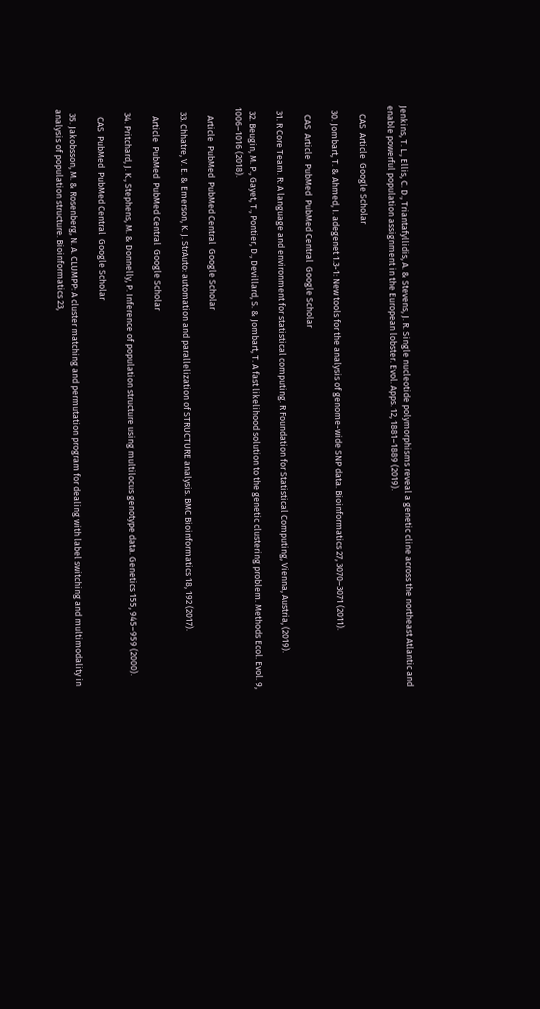Jenkins, T. L., Ellis, C. D., Triantafyllidis, A. & Stevens, J. R. Single nucleotide polymorphisms reveal a genetic cline across the northeast Atlantic and enable powerful population assignment in the European lobster. Evol. Apps. 12, 1881–1889 (2019).

    CAS  Article  Google Scholar

  30. Jombart, T. & Ahmed, I. adegenet 1.3-1: New tools for the analysis of genome-wide SNP data. Bioinformatics 27, 3070–3071 (2011).

    CAS  Article  PubMed  PubMed Central  Google Scholar

  31. R Core Team. R: A language and environment for statistical computing. R Foundation for Statistical Computing, Vienna, Austria, (2019).

  32. Beugin, M. P., Gayet, T., Pontier, D., Devillard, S. & Jombart, T. A fast likelihood solution to the genetic clustering problem. Methods Ecol. Evol. 9, 1006–1016 (2018).

    Article  PubMed  PubMed Central  Google Scholar

  33. Chhatre, V. E. & Emerson, K. J. StrAuto: automation and parallelization of STRUCTURE analysis. BMC Bioinformatics 18, 192 (2017).

    Article  PubMed  PubMed Central  Google Scholar

  34. Pritchard, J. K., Stephens, M. & Donnelly, P. Inference of population structure using multilocus genotype data. Genetics 155, 945–959 (2000).

    CAS  PubMed  PubMed Central  Google Scholar

  35. Jakobsson, M. & Rosenberg, N. A. CLUMPP: A cluster matching and permutation program for dealing with label switching and multimodality in analysis of population structure. Bioinformatics 23,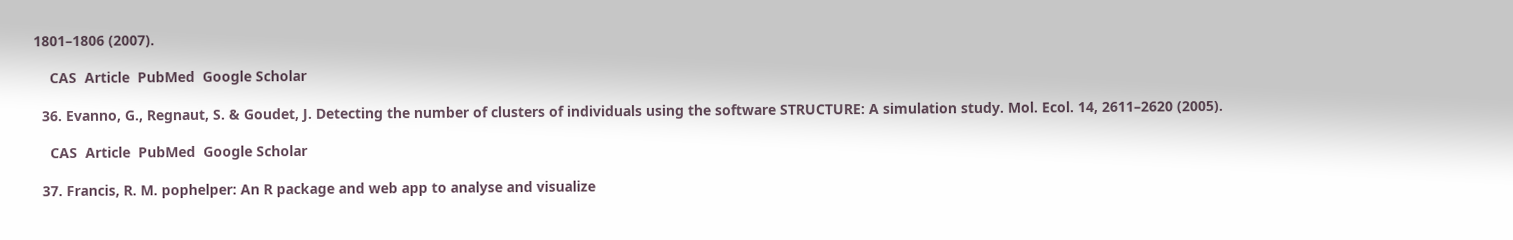1801–1806 (2007).

    CAS  Article  PubMed  Google Scholar

  36. Evanno, G., Regnaut, S. & Goudet, J. Detecting the number of clusters of individuals using the software STRUCTURE: A simulation study. Mol. Ecol. 14, 2611–2620 (2005).

    CAS  Article  PubMed  Google Scholar

  37. Francis, R. M. pophelper: An R package and web app to analyse and visualize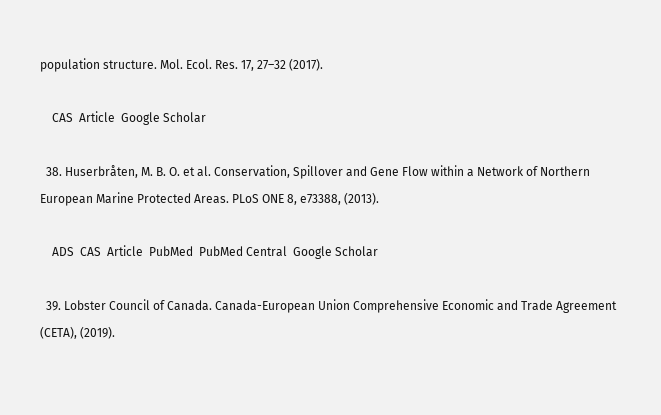population structure. Mol. Ecol. Res. 17, 27–32 (2017).

    CAS  Article  Google Scholar

  38. Huserbråten, M. B. O. et al. Conservation, Spillover and Gene Flow within a Network of Northern European Marine Protected Areas. PLoS ONE 8, e73388, (2013).

    ADS  CAS  Article  PubMed  PubMed Central  Google Scholar

  39. Lobster Council of Canada. Canada-European Union Comprehensive Economic and Trade Agreement (CETA), (2019).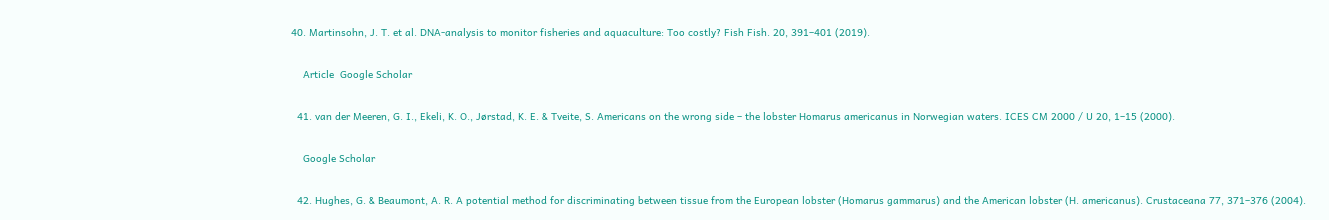40. Martinsohn, J. T. et al. DNA-analysis to monitor fisheries and aquaculture: Too costly? Fish Fish. 20, 391–401 (2019).

    Article  Google Scholar

  41. van der Meeren, G. I., Ekeli, K. O., Jørstad, K. E. & Tveite, S. Americans on the wrong side – the lobster Homarus americanus in Norwegian waters. ICES CM 2000 / U 20, 1–15 (2000).

    Google Scholar

  42. Hughes, G. & Beaumont, A. R. A potential method for discriminating between tissue from the European lobster (Homarus gammarus) and the American lobster (H. americanus). Crustaceana 77, 371–376 (2004).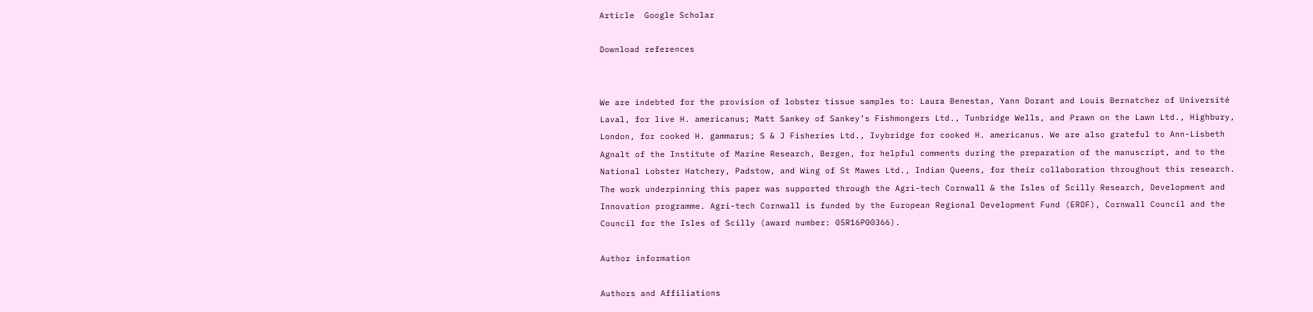Article  Google Scholar

Download references


We are indebted for the provision of lobster tissue samples to: Laura Benestan, Yann Dorant and Louis Bernatchez of Université Laval, for live H. americanus; Matt Sankey of Sankey’s Fishmongers Ltd., Tunbridge Wells, and Prawn on the Lawn Ltd., Highbury, London, for cooked H. gammarus; S & J Fisheries Ltd., Ivybridge for cooked H. americanus. We are also grateful to Ann-Lisbeth Agnalt of the Institute of Marine Research, Bergen, for helpful comments during the preparation of the manuscript, and to the National Lobster Hatchery, Padstow, and Wing of St Mawes Ltd., Indian Queens, for their collaboration throughout this research. The work underpinning this paper was supported through the Agri-tech Cornwall & the Isles of Scilly Research, Development and Innovation programme. Agri-tech Cornwall is funded by the European Regional Development Fund (ERDF), Cornwall Council and the Council for the Isles of Scilly (award number: 05R16P00366).

Author information

Authors and Affiliations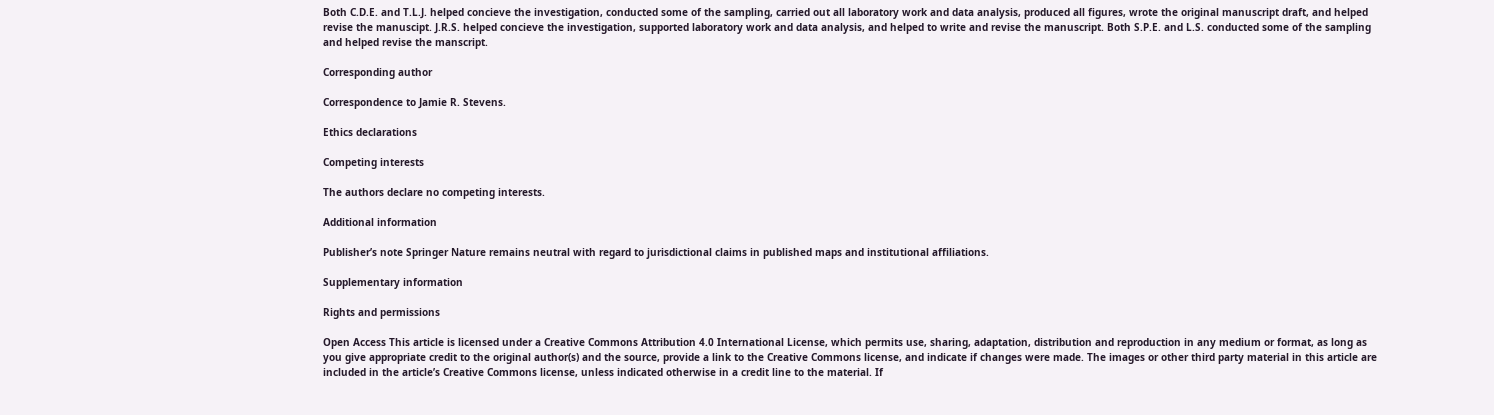Both C.D.E. and T.L.J. helped concieve the investigation, conducted some of the sampling, carried out all laboratory work and data analysis, produced all figures, wrote the original manuscript draft, and helped revise the manuscipt. J.R.S. helped concieve the investigation, supported laboratory work and data analysis, and helped to write and revise the manuscript. Both S.P.E. and L.S. conducted some of the sampling and helped revise the manscript.

Corresponding author

Correspondence to Jamie R. Stevens.

Ethics declarations

Competing interests

The authors declare no competing interests.

Additional information

Publisher’s note Springer Nature remains neutral with regard to jurisdictional claims in published maps and institutional affiliations.

Supplementary information

Rights and permissions

Open Access This article is licensed under a Creative Commons Attribution 4.0 International License, which permits use, sharing, adaptation, distribution and reproduction in any medium or format, as long as you give appropriate credit to the original author(s) and the source, provide a link to the Creative Commons license, and indicate if changes were made. The images or other third party material in this article are included in the article’s Creative Commons license, unless indicated otherwise in a credit line to the material. If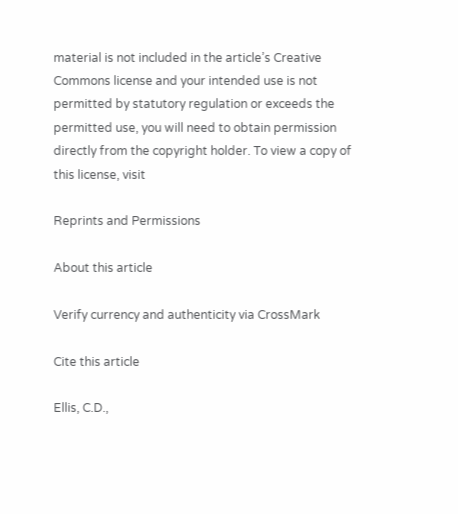material is not included in the article’s Creative Commons license and your intended use is not permitted by statutory regulation or exceeds the permitted use, you will need to obtain permission directly from the copyright holder. To view a copy of this license, visit

Reprints and Permissions

About this article

Verify currency and authenticity via CrossMark

Cite this article

Ellis, C.D.,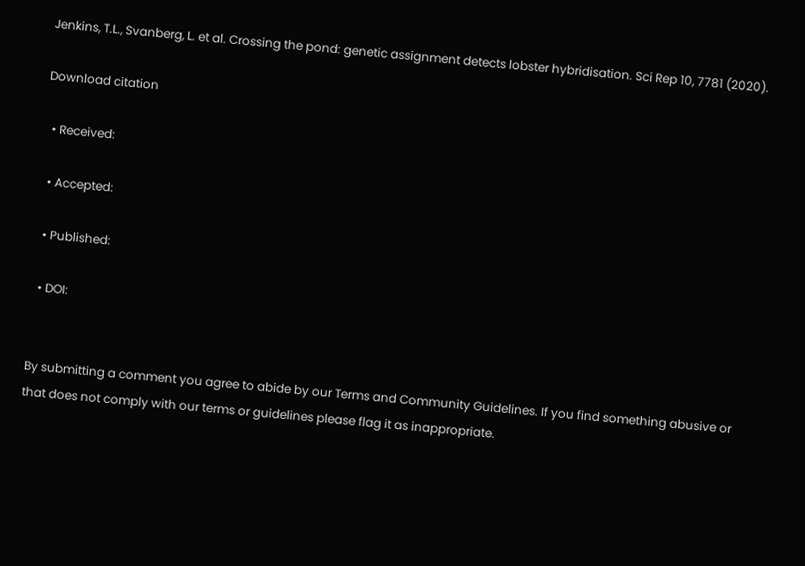Jenkins, T.L., Svanberg, L. et al. Crossing the pond: genetic assignment detects lobster hybridisation. Sci Rep 10, 7781 (2020).

Download citation

  • Received:

  • Accepted:

  • Published:

  • DOI:


By submitting a comment you agree to abide by our Terms and Community Guidelines. If you find something abusive or that does not comply with our terms or guidelines please flag it as inappropriate.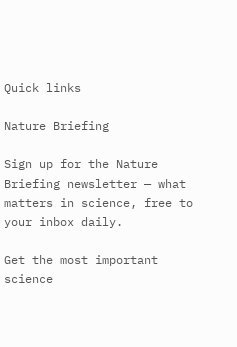Quick links

Nature Briefing

Sign up for the Nature Briefing newsletter — what matters in science, free to your inbox daily.

Get the most important science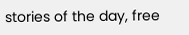stories of the day, free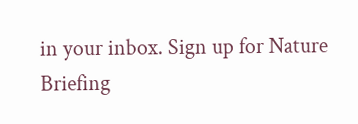in your inbox. Sign up for Nature Briefing